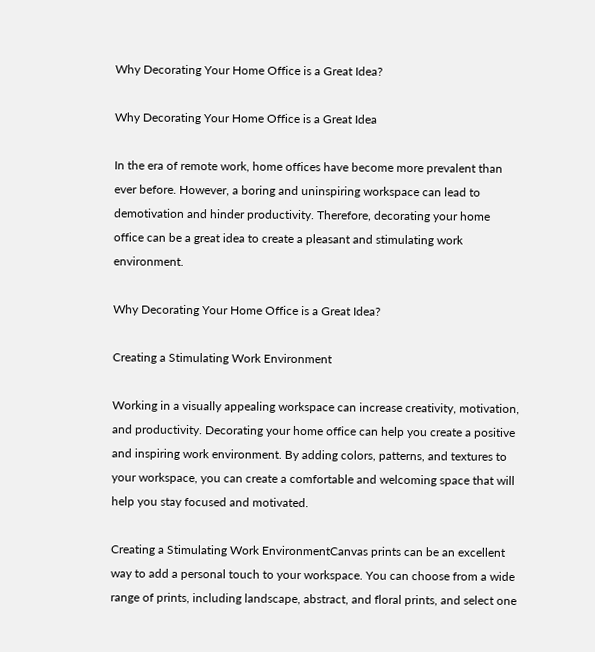Why Decorating Your Home Office is a Great Idea?

Why Decorating Your Home Office is a Great Idea

In the era of remote work, home offices have become more prevalent than ever before. However, a boring and uninspiring workspace can lead to demotivation and hinder productivity. Therefore, decorating your home office can be a great idea to create a pleasant and stimulating work environment.

Why Decorating Your Home Office is a Great Idea?

Creating a Stimulating Work Environment

Working in a visually appealing workspace can increase creativity, motivation, and productivity. Decorating your home office can help you create a positive and inspiring work environment. By adding colors, patterns, and textures to your workspace, you can create a comfortable and welcoming space that will help you stay focused and motivated.

Creating a Stimulating Work EnvironmentCanvas prints can be an excellent way to add a personal touch to your workspace. You can choose from a wide range of prints, including landscape, abstract, and floral prints, and select one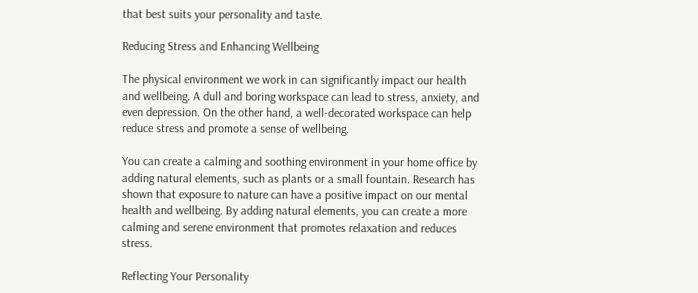that best suits your personality and taste.

Reducing Stress and Enhancing Wellbeing

The physical environment we work in can significantly impact our health and wellbeing. A dull and boring workspace can lead to stress, anxiety, and even depression. On the other hand, a well-decorated workspace can help reduce stress and promote a sense of wellbeing.

You can create a calming and soothing environment in your home office by adding natural elements, such as plants or a small fountain. Research has shown that exposure to nature can have a positive impact on our mental health and wellbeing. By adding natural elements, you can create a more calming and serene environment that promotes relaxation and reduces stress.

Reflecting Your Personality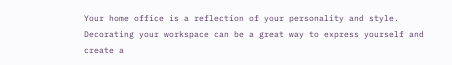Your home office is a reflection of your personality and style. Decorating your workspace can be a great way to express yourself and create a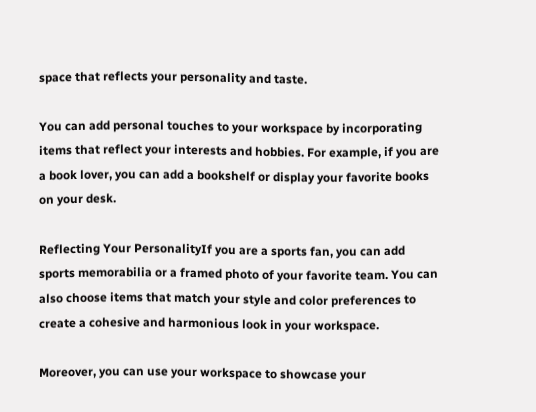space that reflects your personality and taste.

You can add personal touches to your workspace by incorporating items that reflect your interests and hobbies. For example, if you are a book lover, you can add a bookshelf or display your favorite books on your desk.

Reflecting Your PersonalityIf you are a sports fan, you can add sports memorabilia or a framed photo of your favorite team. You can also choose items that match your style and color preferences to create a cohesive and harmonious look in your workspace.

Moreover, you can use your workspace to showcase your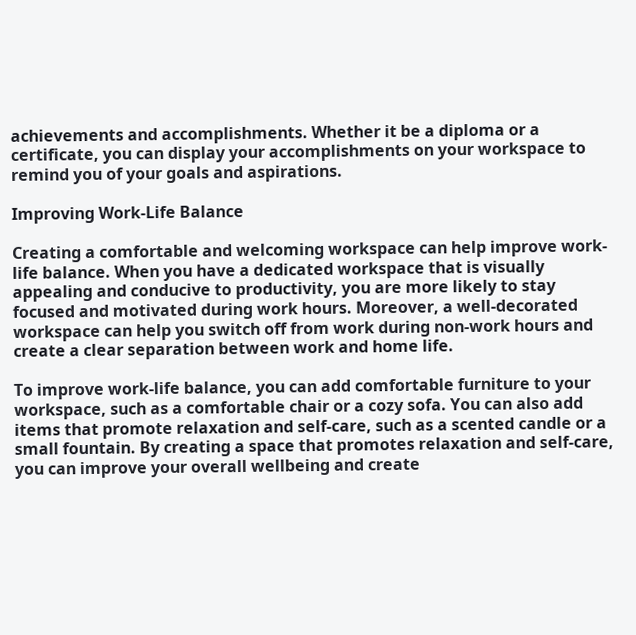achievements and accomplishments. Whether it be a diploma or a certificate, you can display your accomplishments on your workspace to remind you of your goals and aspirations.

Improving Work-Life Balance

Creating a comfortable and welcoming workspace can help improve work-life balance. When you have a dedicated workspace that is visually appealing and conducive to productivity, you are more likely to stay focused and motivated during work hours. Moreover, a well-decorated workspace can help you switch off from work during non-work hours and create a clear separation between work and home life.

To improve work-life balance, you can add comfortable furniture to your workspace, such as a comfortable chair or a cozy sofa. You can also add items that promote relaxation and self-care, such as a scented candle or a small fountain. By creating a space that promotes relaxation and self-care, you can improve your overall wellbeing and create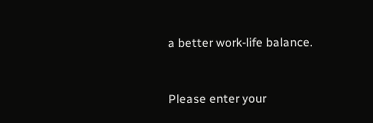a better work-life balance.


Please enter your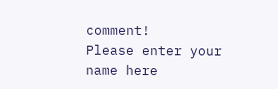comment!
Please enter your name here